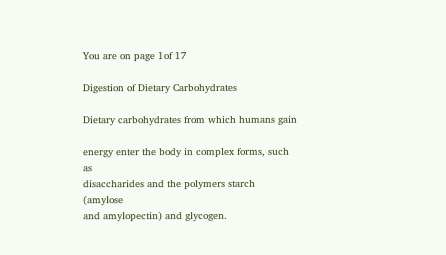You are on page 1of 17

Digestion of Dietary Carbohydrates

Dietary carbohydrates from which humans gain

energy enter the body in complex forms, such as
disaccharides and the polymers starch (amylose
and amylopectin) and glycogen.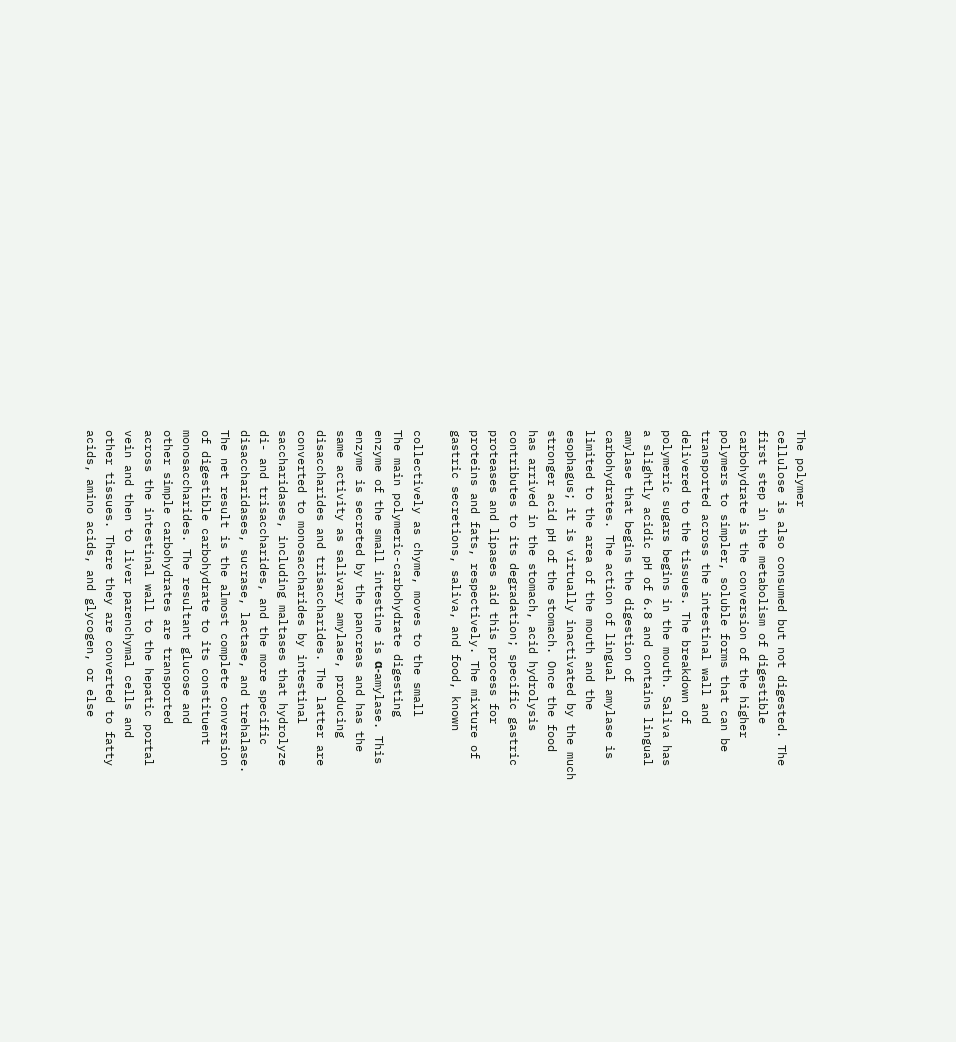The polymer
cellulose is also consumed but not digested. The
first step in the metabolism of digestible
carbohydrate is the conversion of the higher
polymers to simpler, soluble forms that can be
transported across the intestinal wall and
delivered to the tissues. The breakdown of
polymeric sugars begins in the mouth. Saliva has
a slightly acidic pH of 6.8 and contains lingual
amylase that begins the digestion of
carbohydrates. The action of lingual amylase is
limited to the area of the mouth and the
esophagus; it is virtually inactivated by the much
stronger acid pH of the stomach. Once the food
has arrived in the stomach, acid hydrolysis
contributes to its degradation; specific gastric
proteases and lipases aid this process for
proteins and fats, respectively. The mixture of
gastric secretions, saliva, and food, known

collectively as chyme, moves to the small
The main polymeric-carbohydrate digesting
enzyme of the small intestine is α-amylase. This
enzyme is secreted by the pancreas and has the
same activity as salivary amylase, producing
disaccharides and trisaccharides. The latter are
converted to monosaccharides by intestinal
saccharidases, including maltases that hydrolyze
di- and trisaccharides, and the more specific
disaccharidases, sucrase, lactase, and trehalase.
The net result is the almost complete conversion
of digestible carbohydrate to its constituent
monosaccharides. The resultant glucose and
other simple carbohydrates are transported
across the intestinal wall to the hepatic portal
vein and then to liver parenchymal cells and
other tissues. There they are converted to fatty
acids, amino acids, and glycogen, or else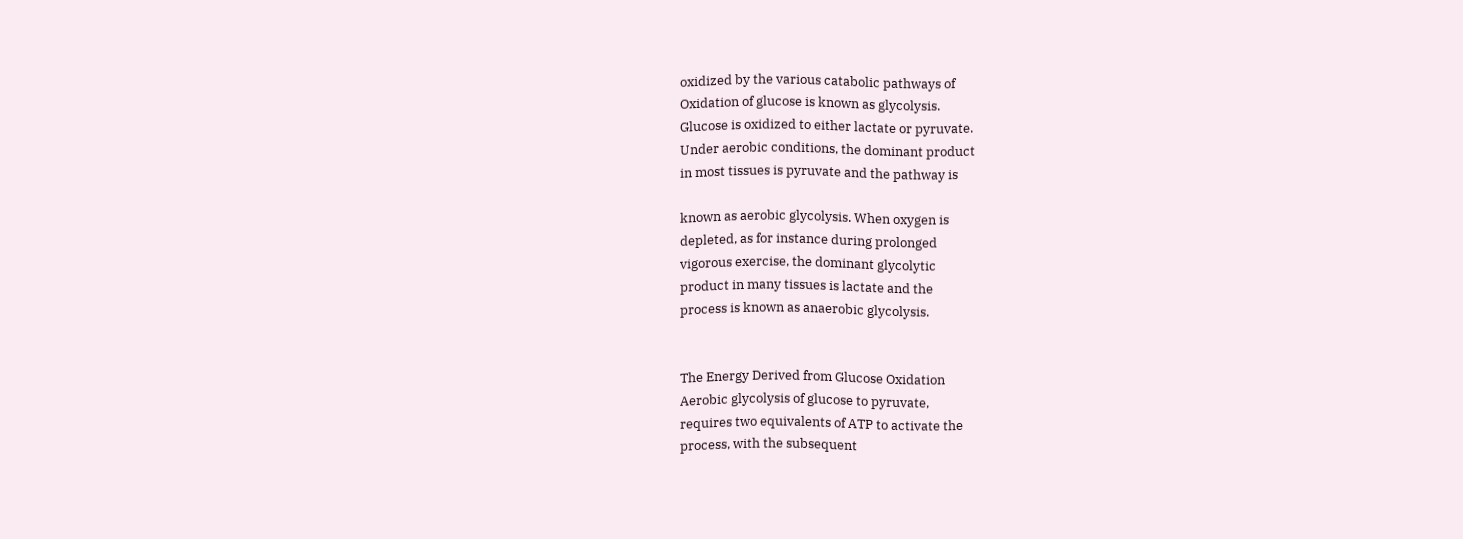oxidized by the various catabolic pathways of
Oxidation of glucose is known as glycolysis.
Glucose is oxidized to either lactate or pyruvate.
Under aerobic conditions, the dominant product
in most tissues is pyruvate and the pathway is

known as aerobic glycolysis. When oxygen is
depleted, as for instance during prolonged
vigorous exercise, the dominant glycolytic
product in many tissues is lactate and the
process is known as anaerobic glycolysis.


The Energy Derived from Glucose Oxidation
Aerobic glycolysis of glucose to pyruvate,
requires two equivalents of ATP to activate the
process, with the subsequent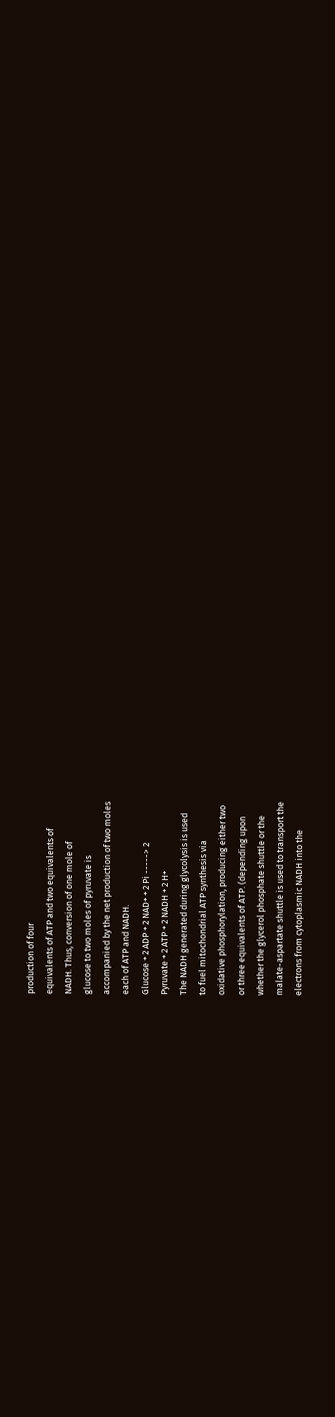production of four
equivalents of ATP and two equivalents of
NADH. Thus, conversion of one mole of
glucose to two moles of pyruvate is
accompanied by the net production of two moles
each of ATP and NADH.
Glucose + 2 ADP + 2 NAD+ + 2 Pi -----> 2
Pyruvate + 2 ATP + 2 NADH + 2 H+
The NADH generated during glycolysis is used
to fuel mitochondrial ATP synthesis via
oxidative phosphorylation, producing either two
or three equivalents of ATP. (depending upon
whether the glycerol phosphate shuttle or the
malate-aspartate shuttle is used to transport the
electrons from cytoplasmic NADH into the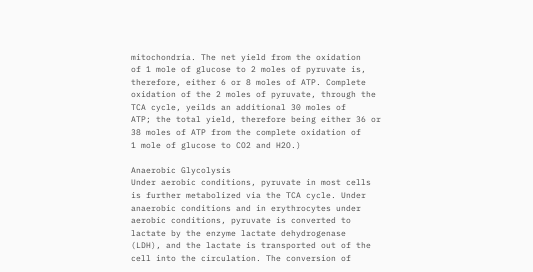mitochondria. The net yield from the oxidation
of 1 mole of glucose to 2 moles of pyruvate is,
therefore, either 6 or 8 moles of ATP. Complete
oxidation of the 2 moles of pyruvate, through the
TCA cycle, yeilds an additional 30 moles of
ATP; the total yield, therefore being either 36 or
38 moles of ATP from the complete oxidation of
1 mole of glucose to CO2 and H2O.)

Anaerobic Glycolysis
Under aerobic conditions, pyruvate in most cells
is further metabolized via the TCA cycle. Under
anaerobic conditions and in erythrocytes under
aerobic conditions, pyruvate is converted to
lactate by the enzyme lactate dehydrogenase
(LDH), and the lactate is transported out of the
cell into the circulation. The conversion of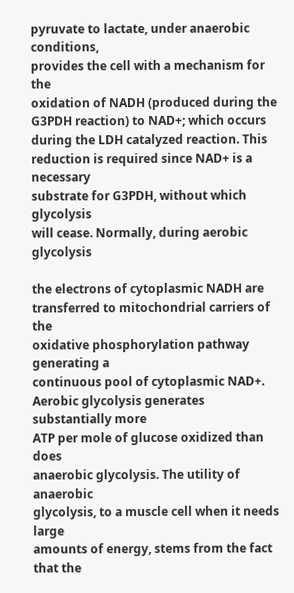pyruvate to lactate, under anaerobic conditions,
provides the cell with a mechanism for the
oxidation of NADH (produced during the
G3PDH reaction) to NAD+; which occurs
during the LDH catalyzed reaction. This
reduction is required since NAD+ is a necessary
substrate for G3PDH, without which glycolysis
will cease. Normally, during aerobic glycolysis

the electrons of cytoplasmic NADH are
transferred to mitochondrial carriers of the
oxidative phosphorylation pathway generating a
continuous pool of cytoplasmic NAD+.
Aerobic glycolysis generates substantially more
ATP per mole of glucose oxidized than does
anaerobic glycolysis. The utility of anaerobic
glycolysis, to a muscle cell when it needs large
amounts of energy, stems from the fact that the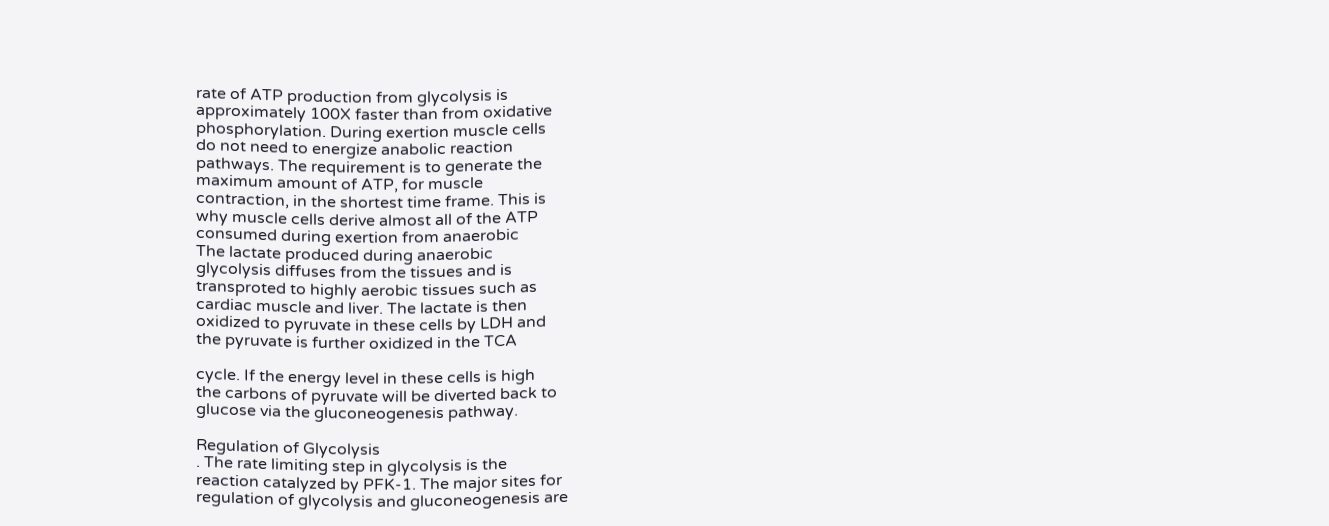rate of ATP production from glycolysis is
approximately 100X faster than from oxidative
phosphorylation. During exertion muscle cells
do not need to energize anabolic reaction
pathways. The requirement is to generate the
maximum amount of ATP, for muscle
contraction, in the shortest time frame. This is
why muscle cells derive almost all of the ATP
consumed during exertion from anaerobic
The lactate produced during anaerobic
glycolysis diffuses from the tissues and is
transproted to highly aerobic tissues such as
cardiac muscle and liver. The lactate is then
oxidized to pyruvate in these cells by LDH and
the pyruvate is further oxidized in the TCA

cycle. If the energy level in these cells is high
the carbons of pyruvate will be diverted back to
glucose via the gluconeogenesis pathway.

Regulation of Glycolysis
. The rate limiting step in glycolysis is the
reaction catalyzed by PFK-1. The major sites for
regulation of glycolysis and gluconeogenesis are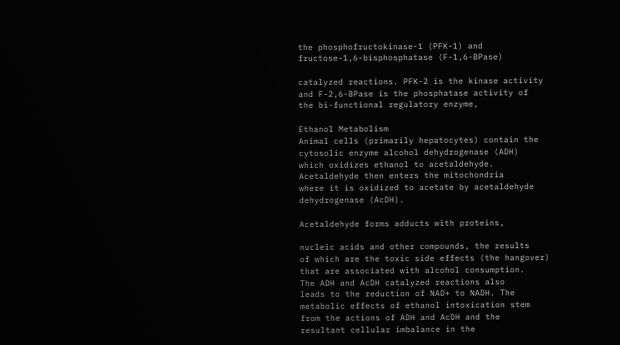the phosphofructokinase-1 (PFK-1) and
fructose-1,6-bisphosphatase (F-1,6-BPase)

catalyzed reactions. PFK-2 is the kinase activity
and F-2,6-BPase is the phosphatase activity of
the bi-functional regulatory enzyme,

Ethanol Metabolism
Animal cells (primarily hepatocytes) contain the
cytosolic enzyme alcohol dehydrogenase (ADH)
which oxidizes ethanol to acetaldehyde.
Acetaldehyde then enters the mitochondria
where it is oxidized to acetate by acetaldehyde
dehydrogenase (AcDH).

Acetaldehyde forms adducts with proteins,

nucleic acids and other compounds, the results
of which are the toxic side effects (the hangover)
that are associated with alcohol consumption.
The ADH and AcDH catalyzed reactions also
leads to the reduction of NAD+ to NADH. The
metabolic effects of ethanol intoxication stem
from the actions of ADH and AcDH and the
resultant cellular imbalance in the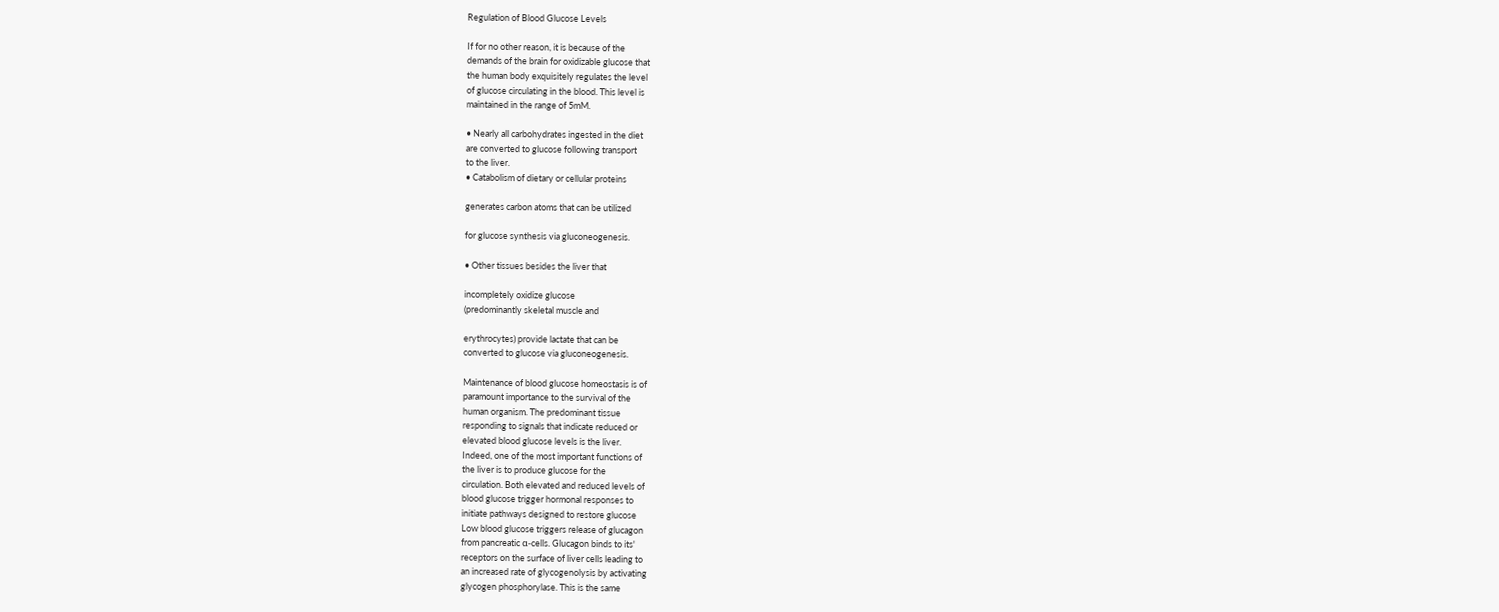Regulation of Blood Glucose Levels

If for no other reason, it is because of the
demands of the brain for oxidizable glucose that
the human body exquisitely regulates the level
of glucose circulating in the blood. This level is
maintained in the range of 5mM.

• Nearly all carbohydrates ingested in the diet
are converted to glucose following transport
to the liver.
• Catabolism of dietary or cellular proteins

generates carbon atoms that can be utilized

for glucose synthesis via gluconeogenesis.

• Other tissues besides the liver that

incompletely oxidize glucose
(predominantly skeletal muscle and

erythrocytes) provide lactate that can be
converted to glucose via gluconeogenesis.

Maintenance of blood glucose homeostasis is of
paramount importance to the survival of the
human organism. The predominant tissue
responding to signals that indicate reduced or
elevated blood glucose levels is the liver.
Indeed, one of the most important functions of
the liver is to produce glucose for the
circulation. Both elevated and reduced levels of
blood glucose trigger hormonal responses to
initiate pathways designed to restore glucose
Low blood glucose triggers release of glucagon
from pancreatic α-cells. Glucagon binds to its'
receptors on the surface of liver cells leading to
an increased rate of glycogenolysis by activating
glycogen phosphorylase. This is the same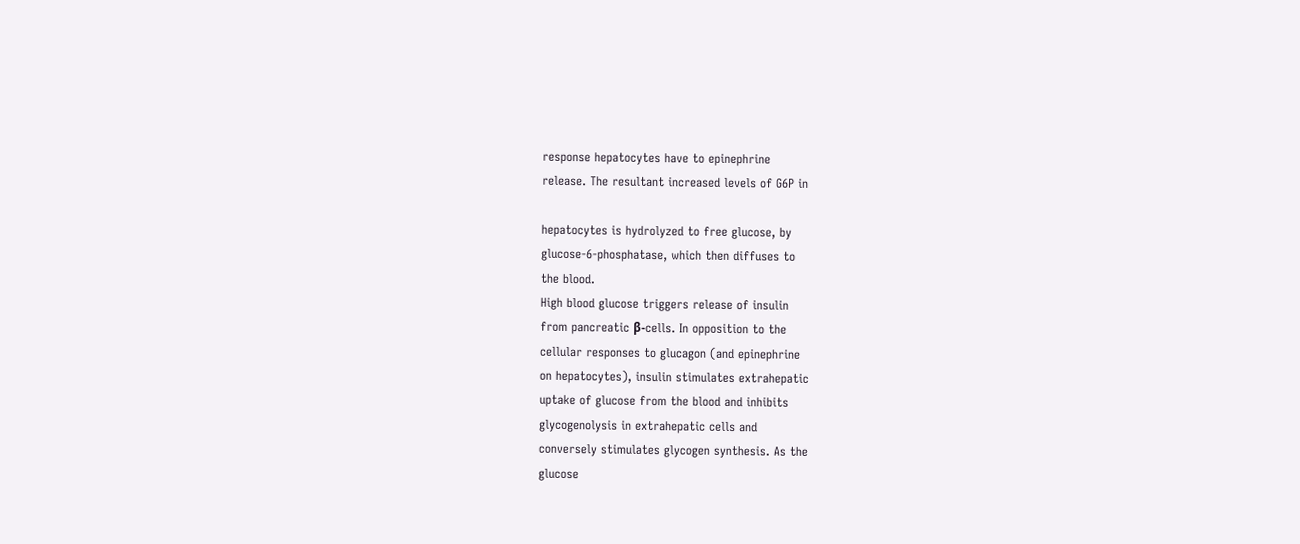response hepatocytes have to epinephrine
release. The resultant increased levels of G6P in

hepatocytes is hydrolyzed to free glucose, by
glucose-6-phosphatase, which then diffuses to
the blood.
High blood glucose triggers release of insulin
from pancreatic β-cells. In opposition to the
cellular responses to glucagon (and epinephrine
on hepatocytes), insulin stimulates extrahepatic
uptake of glucose from the blood and inhibits
glycogenolysis in extrahepatic cells and
conversely stimulates glycogen synthesis. As the
glucose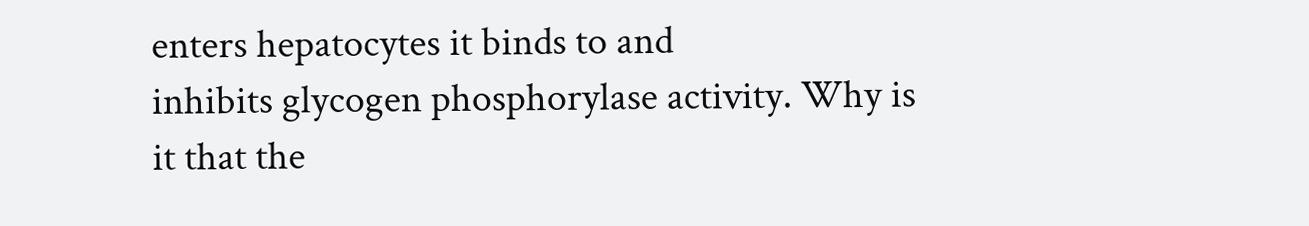enters hepatocytes it binds to and
inhibits glycogen phosphorylase activity. Why is
it that the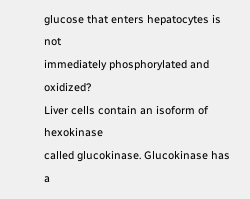glucose that enters hepatocytes is not
immediately phosphorylated and oxidized?
Liver cells contain an isoform of hexokinase
called glucokinase. Glucokinase has a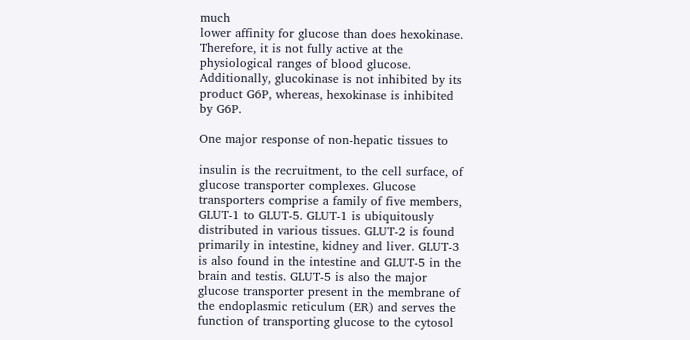much
lower affinity for glucose than does hexokinase.
Therefore, it is not fully active at the
physiological ranges of blood glucose.
Additionally, glucokinase is not inhibited by its
product G6P, whereas, hexokinase is inhibited
by G6P.

One major response of non-hepatic tissues to

insulin is the recruitment, to the cell surface, of
glucose transporter complexes. Glucose
transporters comprise a family of five members,
GLUT-1 to GLUT-5. GLUT-1 is ubiquitously
distributed in various tissues. GLUT-2 is found
primarily in intestine, kidney and liver. GLUT-3
is also found in the intestine and GLUT-5 in the
brain and testis. GLUT-5 is also the major
glucose transporter present in the membrane of
the endoplasmic reticulum (ER) and serves the
function of transporting glucose to the cytosol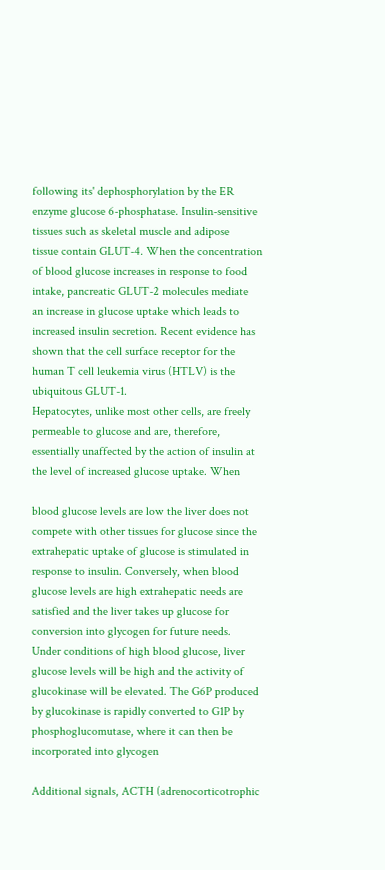following its' dephosphorylation by the ER
enzyme glucose 6-phosphatase. Insulin-sensitive
tissues such as skeletal muscle and adipose
tissue contain GLUT-4. When the concentration
of blood glucose increases in response to food
intake, pancreatic GLUT-2 molecules mediate
an increase in glucose uptake which leads to
increased insulin secretion. Recent evidence has
shown that the cell surface receptor for the
human T cell leukemia virus (HTLV) is the
ubiquitous GLUT-1.
Hepatocytes, unlike most other cells, are freely
permeable to glucose and are, therefore,
essentially unaffected by the action of insulin at
the level of increased glucose uptake. When

blood glucose levels are low the liver does not
compete with other tissues for glucose since the
extrahepatic uptake of glucose is stimulated in
response to insulin. Conversely, when blood
glucose levels are high extrahepatic needs are
satisfied and the liver takes up glucose for
conversion into glycogen for future needs.
Under conditions of high blood glucose, liver
glucose levels will be high and the activity of
glucokinase will be elevated. The G6P produced
by glucokinase is rapidly converted to G1P by
phosphoglucomutase, where it can then be
incorporated into glycogen

Additional signals, ACTH (adrenocorticotrophic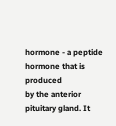hormone - a peptide hormone that is produced
by the anterior pituitary gland. It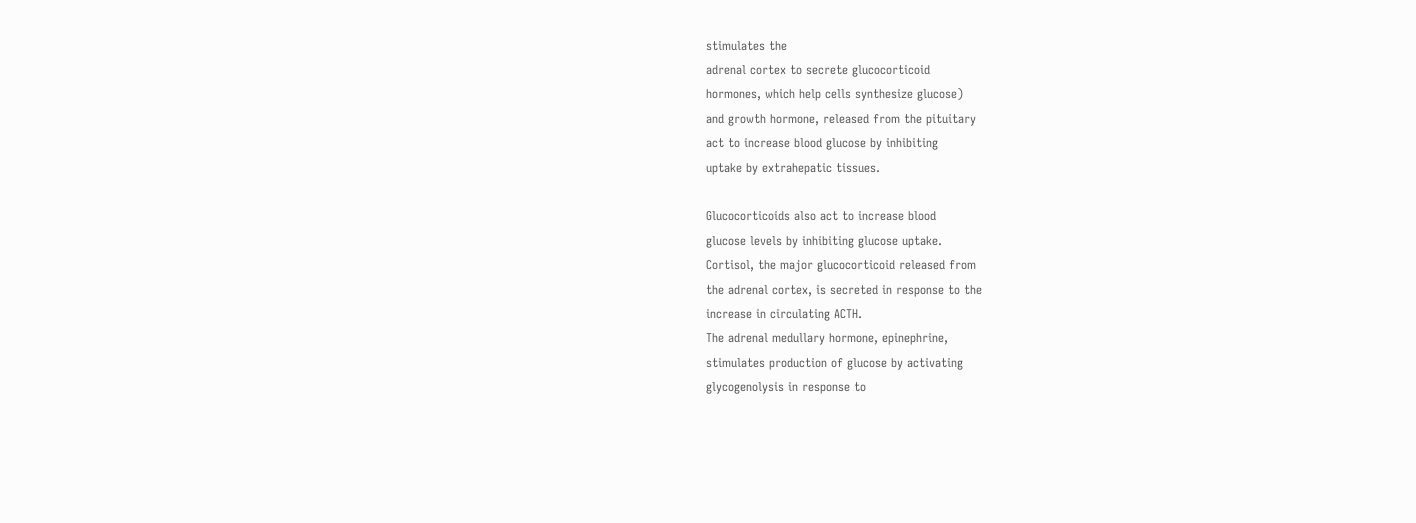stimulates the
adrenal cortex to secrete glucocorticoid
hormones, which help cells synthesize glucose)
and growth hormone, released from the pituitary
act to increase blood glucose by inhibiting
uptake by extrahepatic tissues.

Glucocorticoids also act to increase blood
glucose levels by inhibiting glucose uptake.
Cortisol, the major glucocorticoid released from
the adrenal cortex, is secreted in response to the
increase in circulating ACTH.
The adrenal medullary hormone, epinephrine,
stimulates production of glucose by activating
glycogenolysis in response to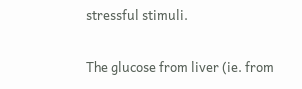stressful stimuli.

The glucose from liver (ie. from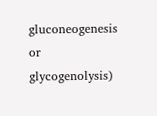gluconeogenesis or glycogenolysis)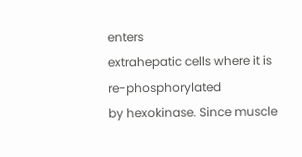enters
extrahepatic cells where it is re-phosphorylated
by hexokinase. Since muscle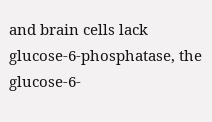and brain cells lack
glucose-6-phosphatase, the glucose-6-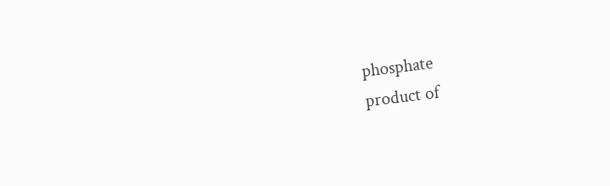phosphate
product of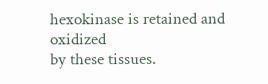hexokinase is retained and oxidized
by these tissues.